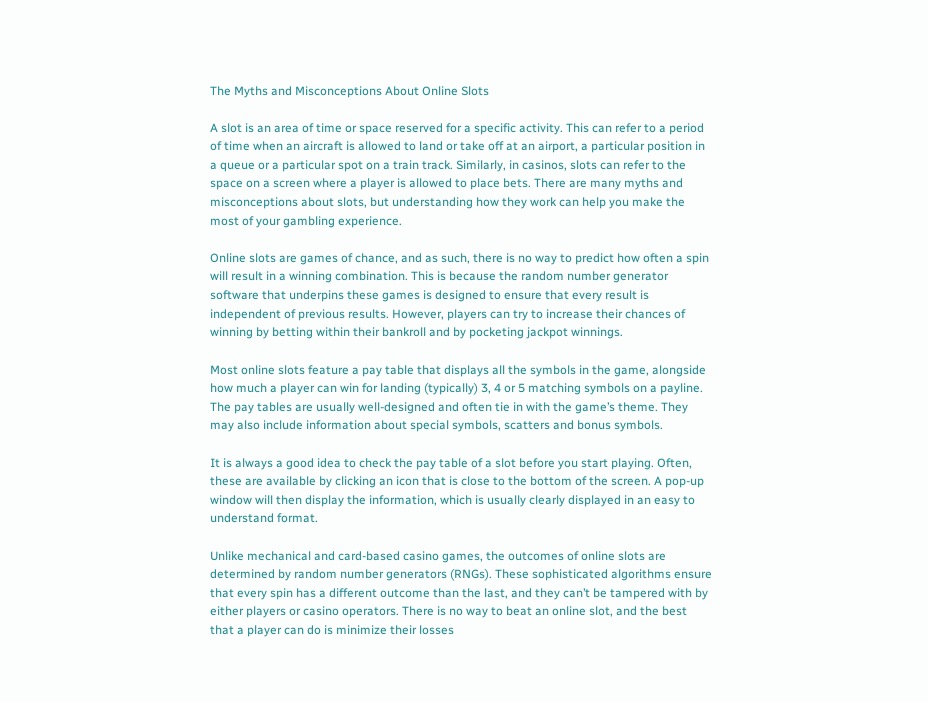The Myths and Misconceptions About Online Slots

A slot is an area of time or space reserved for a specific activity. This can refer to a period of time when an aircraft is allowed to land or take off at an airport, a particular position in a queue or a particular spot on a train track. Similarly, in casinos, slots can refer to the space on a screen where a player is allowed to place bets. There are many myths and misconceptions about slots, but understanding how they work can help you make the most of your gambling experience.

Online slots are games of chance, and as such, there is no way to predict how often a spin will result in a winning combination. This is because the random number generator software that underpins these games is designed to ensure that every result is independent of previous results. However, players can try to increase their chances of winning by betting within their bankroll and by pocketing jackpot winnings.

Most online slots feature a pay table that displays all the symbols in the game, alongside how much a player can win for landing (typically) 3, 4 or 5 matching symbols on a payline. The pay tables are usually well-designed and often tie in with the game’s theme. They may also include information about special symbols, scatters and bonus symbols.

It is always a good idea to check the pay table of a slot before you start playing. Often, these are available by clicking an icon that is close to the bottom of the screen. A pop-up window will then display the information, which is usually clearly displayed in an easy to understand format.

Unlike mechanical and card-based casino games, the outcomes of online slots are determined by random number generators (RNGs). These sophisticated algorithms ensure that every spin has a different outcome than the last, and they can’t be tampered with by either players or casino operators. There is no way to beat an online slot, and the best that a player can do is minimize their losses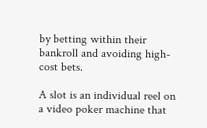by betting within their bankroll and avoiding high-cost bets.

A slot is an individual reel on a video poker machine that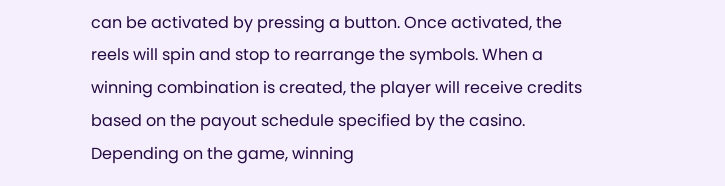can be activated by pressing a button. Once activated, the reels will spin and stop to rearrange the symbols. When a winning combination is created, the player will receive credits based on the payout schedule specified by the casino. Depending on the game, winning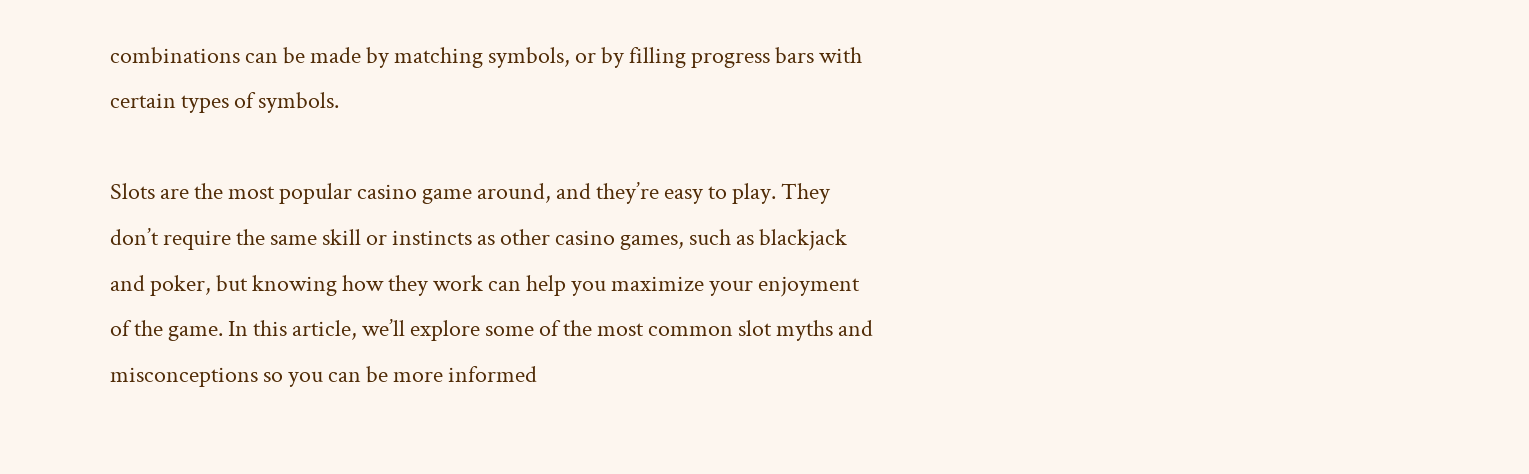combinations can be made by matching symbols, or by filling progress bars with certain types of symbols.

Slots are the most popular casino game around, and they’re easy to play. They don’t require the same skill or instincts as other casino games, such as blackjack and poker, but knowing how they work can help you maximize your enjoyment of the game. In this article, we’ll explore some of the most common slot myths and misconceptions so you can be more informed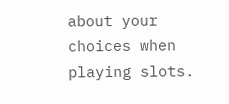about your choices when playing slots.